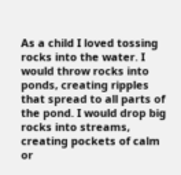As a child I loved tossing rocks into the water. I would throw rocks into ponds, creating ripples that spread to all parts of the pond. I would drop big rocks into streams, creating pockets of calm or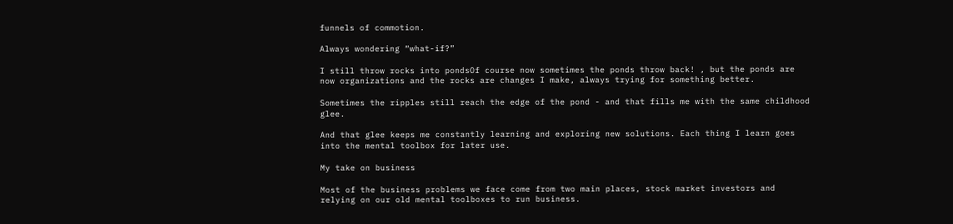funnels of commotion.

Always wondering “what-if?”

I still throw rocks into pondsOf course now sometimes the ponds throw back! , but the ponds are now organizations and the rocks are changes I make, always trying for something better.

Sometimes the ripples still reach the edge of the pond - and that fills me with the same childhood glee.

And that glee keeps me constantly learning and exploring new solutions. Each thing I learn goes into the mental toolbox for later use.

My take on business

Most of the business problems we face come from two main places, stock market investors and relying on our old mental toolboxes to run business.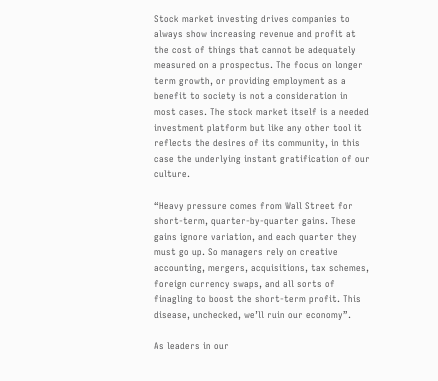Stock market investing drives companies to always show increasing revenue and profit at the cost of things that cannot be adequately measured on a prospectus. The focus on longer term growth, or providing employment as a benefit to society is not a consideration in most cases. The stock market itself is a needed investment platform but like any other tool it reflects the desires of its community, in this case the underlying instant gratification of our culture.

“Heavy pressure comes from Wall Street for short-term, quarter-by-quarter gains. These gains ignore variation, and each quarter they must go up. So managers rely on creative accounting, mergers, acquisitions, tax schemes, foreign currency swaps, and all sorts of finagling to boost the short-term profit. This disease, unchecked, we’ll ruin our economy”.

As leaders in our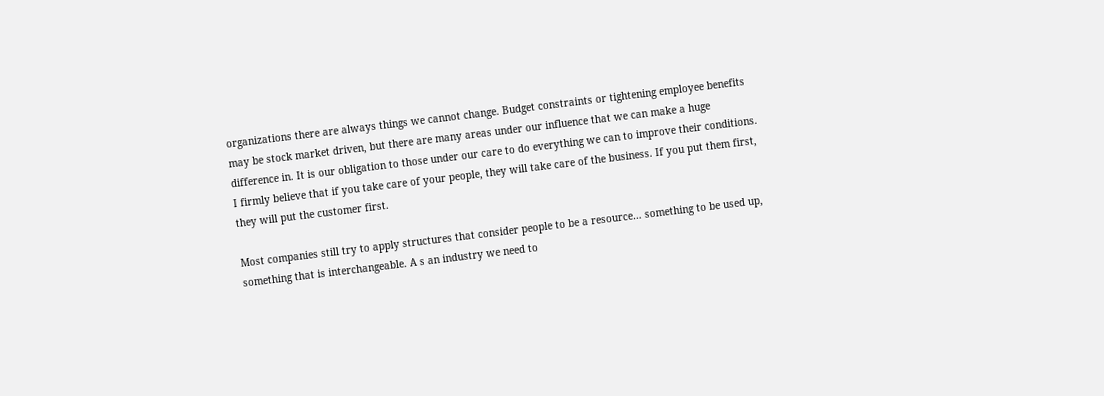organizations there are always things we cannot change. Budget constraints or tightening employee benefits may be stock market driven, but there are many areas under our influence that we can make a huge difference in. It is our obligation to those under our care to do everything we can to improve their conditions. I firmly believe that if you take care of your people, they will take care of the business. If you put them first, they will put the customer first.

Most companies still try to apply structures that consider people to be a resource… something to be used up, something that is interchangeable. A s an industry we need to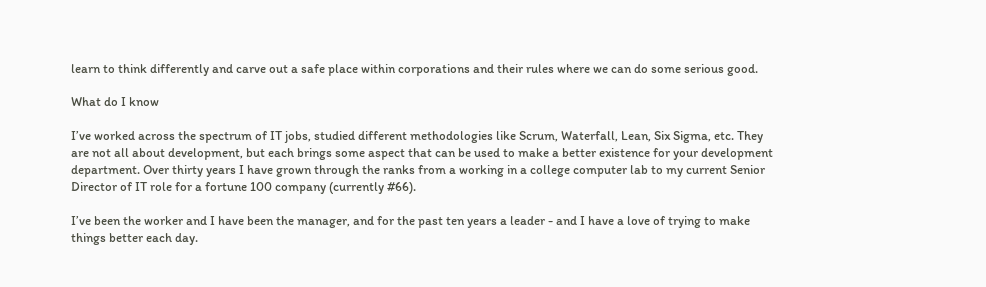learn to think differently and carve out a safe place within corporations and their rules where we can do some serious good.

What do I know

I’ve worked across the spectrum of IT jobs, studied different methodologies like Scrum, Waterfall, Lean, Six Sigma, etc. They are not all about development, but each brings some aspect that can be used to make a better existence for your development department. Over thirty years I have grown through the ranks from a working in a college computer lab to my current Senior Director of IT role for a fortune 100 company (currently #66).

I’ve been the worker and I have been the manager, and for the past ten years a leader - and I have a love of trying to make things better each day.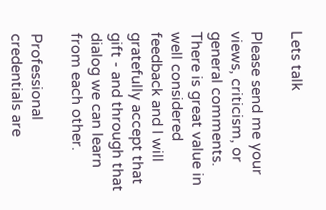Lets talk

Please send me your views, criticism, or general comments. There is great value in well considered feedback and I will gratefully accept that gift - and through that dialog we can learn from each other.

Professional credentials are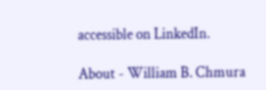accessible on LinkedIn.

About - William B. Chmura